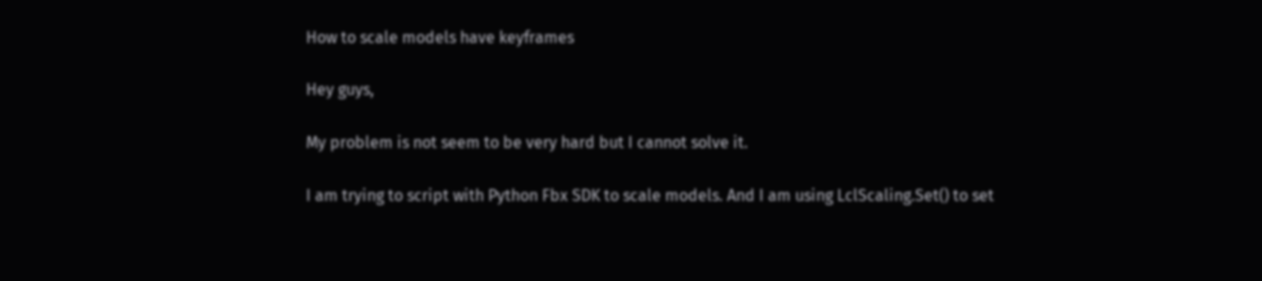How to scale models have keyframes

Hey guys,

My problem is not seem to be very hard but I cannot solve it.

I am trying to script with Python Fbx SDK to scale models. And I am using LclScaling.Set() to set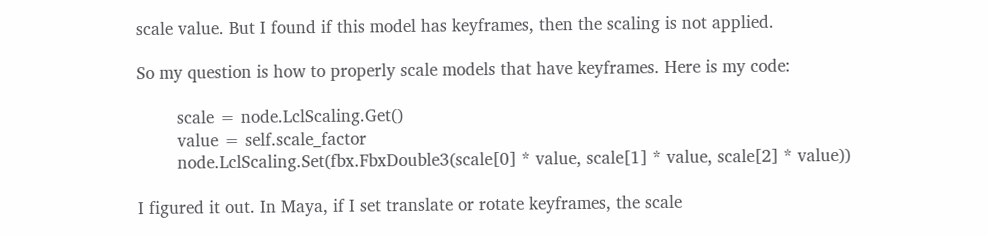scale value. But I found if this model has keyframes, then the scaling is not applied.

So my question is how to properly scale models that have keyframes. Here is my code:

        scale = node.LclScaling.Get()
        value = self.scale_factor
        node.LclScaling.Set(fbx.FbxDouble3(scale[0] * value, scale[1] * value, scale[2] * value))

I figured it out. In Maya, if I set translate or rotate keyframes, the scale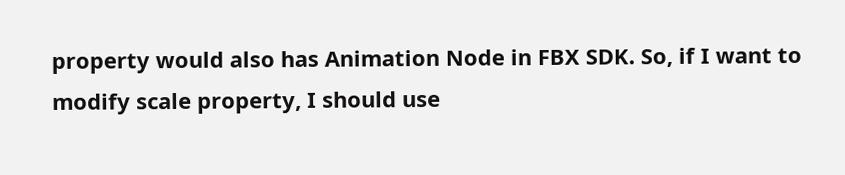property would also has Animation Node in FBX SDK. So, if I want to modify scale property, I should use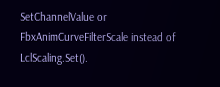SetChannelValue or FbxAnimCurveFilterScale instead of LclScaling.Set().